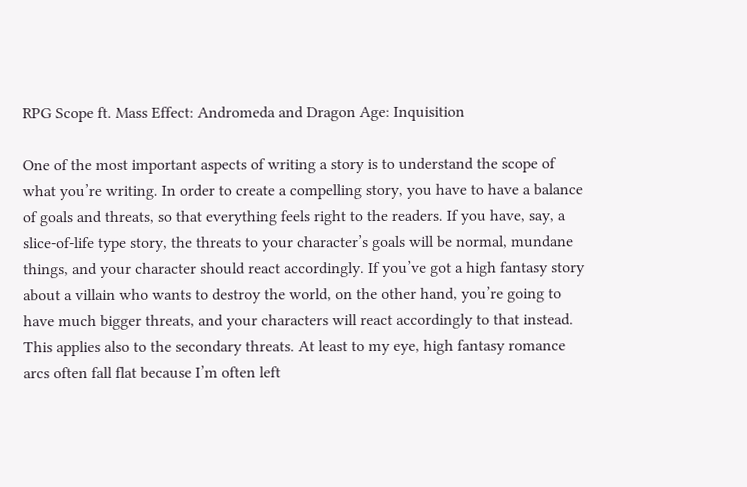RPG Scope ft. Mass Effect: Andromeda and Dragon Age: Inquisition

One of the most important aspects of writing a story is to understand the scope of what you’re writing. In order to create a compelling story, you have to have a balance of goals and threats, so that everything feels right to the readers. If you have, say, a slice-of-life type story, the threats to your character’s goals will be normal, mundane things, and your character should react accordingly. If you’ve got a high fantasy story about a villain who wants to destroy the world, on the other hand, you’re going to have much bigger threats, and your characters will react accordingly to that instead. This applies also to the secondary threats. At least to my eye, high fantasy romance arcs often fall flat because I’m often left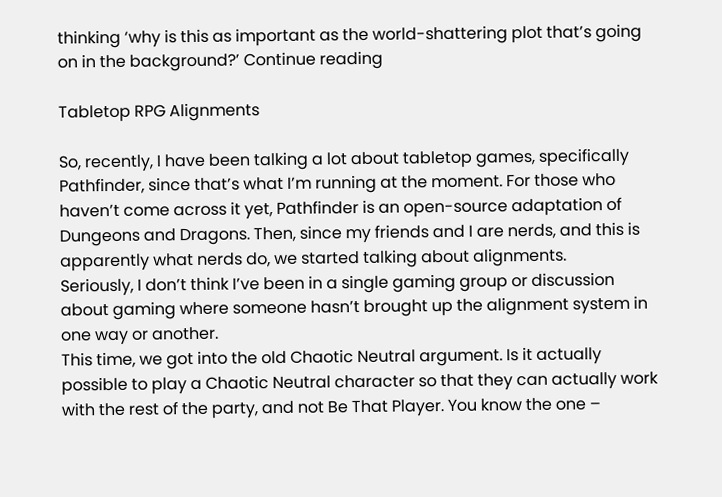thinking ‘why is this as important as the world-shattering plot that’s going on in the background?’ Continue reading

Tabletop RPG Alignments

So, recently, I have been talking a lot about tabletop games, specifically Pathfinder, since that’s what I’m running at the moment. For those who haven’t come across it yet, Pathfinder is an open-source adaptation of Dungeons and Dragons. Then, since my friends and I are nerds, and this is apparently what nerds do, we started talking about alignments.
Seriously, I don’t think I’ve been in a single gaming group or discussion about gaming where someone hasn’t brought up the alignment system in one way or another.
This time, we got into the old Chaotic Neutral argument. Is it actually possible to play a Chaotic Neutral character so that they can actually work with the rest of the party, and not Be That Player. You know the one –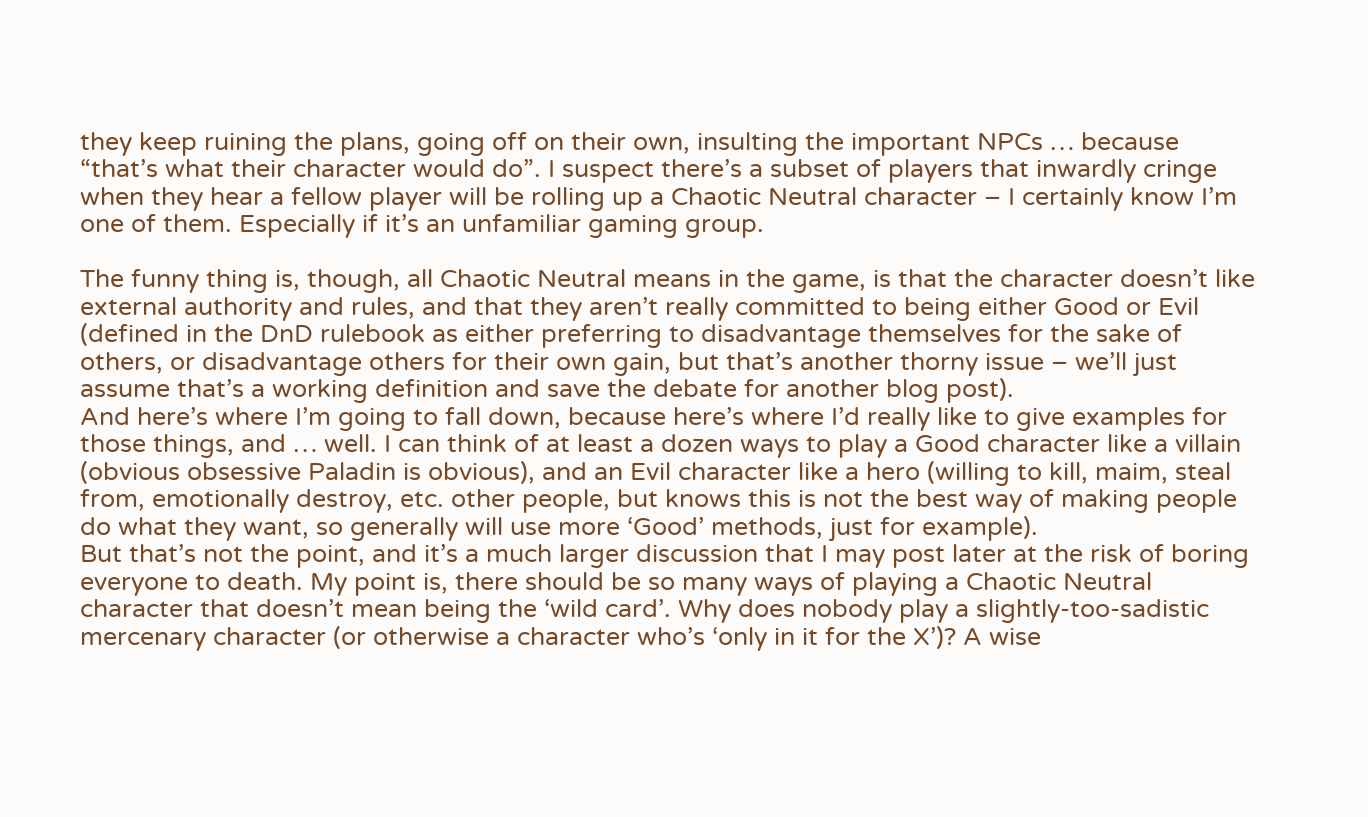they keep ruining the plans, going off on their own, insulting the important NPCs … because “that’s what their character would do”. I suspect there’s a subset of players that inwardly cringe when they hear a fellow player will be rolling up a Chaotic Neutral character – I certainly know I’m one of them. Especially if it’s an unfamiliar gaming group.

The funny thing is, though, all Chaotic Neutral means in the game, is that the character doesn’t like external authority and rules, and that they aren’t really committed to being either Good or Evil (defined in the DnD rulebook as either preferring to disadvantage themselves for the sake of others, or disadvantage others for their own gain, but that’s another thorny issue – we’ll just assume that’s a working definition and save the debate for another blog post).
And here’s where I’m going to fall down, because here’s where I’d really like to give examples for those things, and … well. I can think of at least a dozen ways to play a Good character like a villain (obvious obsessive Paladin is obvious), and an Evil character like a hero (willing to kill, maim, steal from, emotionally destroy, etc. other people, but knows this is not the best way of making people do what they want, so generally will use more ‘Good’ methods, just for example).
But that’s not the point, and it’s a much larger discussion that I may post later at the risk of boring everyone to death. My point is, there should be so many ways of playing a Chaotic Neutral character that doesn’t mean being the ‘wild card’. Why does nobody play a slightly-too-sadistic mercenary character (or otherwise a character who’s ‘only in it for the X’)? A wise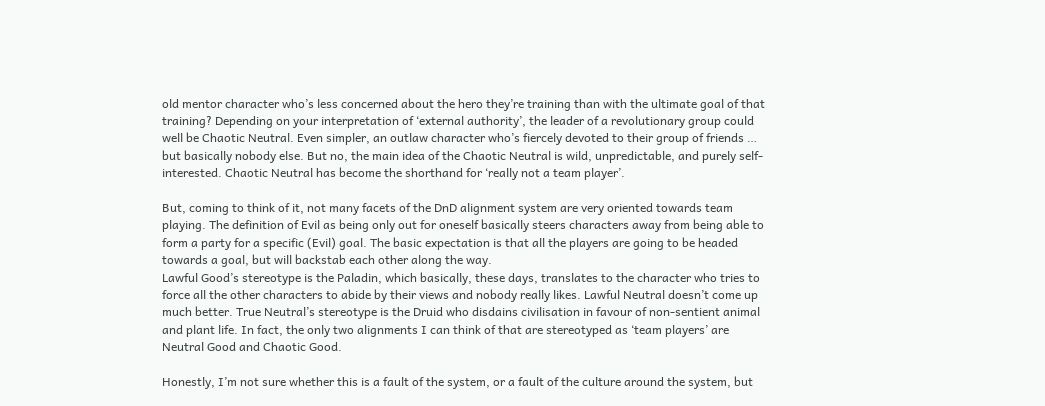old mentor character who’s less concerned about the hero they’re training than with the ultimate goal of that training? Depending on your interpretation of ‘external authority’, the leader of a revolutionary group could well be Chaotic Neutral. Even simpler, an outlaw character who’s fiercely devoted to their group of friends … but basically nobody else. But no, the main idea of the Chaotic Neutral is wild, unpredictable, and purely self-interested. Chaotic Neutral has become the shorthand for ‘really not a team player’.

But, coming to think of it, not many facets of the DnD alignment system are very oriented towards team playing. The definition of Evil as being only out for oneself basically steers characters away from being able to form a party for a specific (Evil) goal. The basic expectation is that all the players are going to be headed towards a goal, but will backstab each other along the way.
Lawful Good’s stereotype is the Paladin, which basically, these days, translates to the character who tries to force all the other characters to abide by their views and nobody really likes. Lawful Neutral doesn’t come up much better. True Neutral’s stereotype is the Druid who disdains civilisation in favour of non-sentient animal and plant life. In fact, the only two alignments I can think of that are stereotyped as ‘team players’ are Neutral Good and Chaotic Good.

Honestly, I’m not sure whether this is a fault of the system, or a fault of the culture around the system, but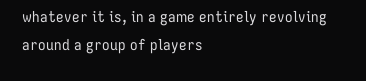whatever it is, in a game entirely revolving around a group of players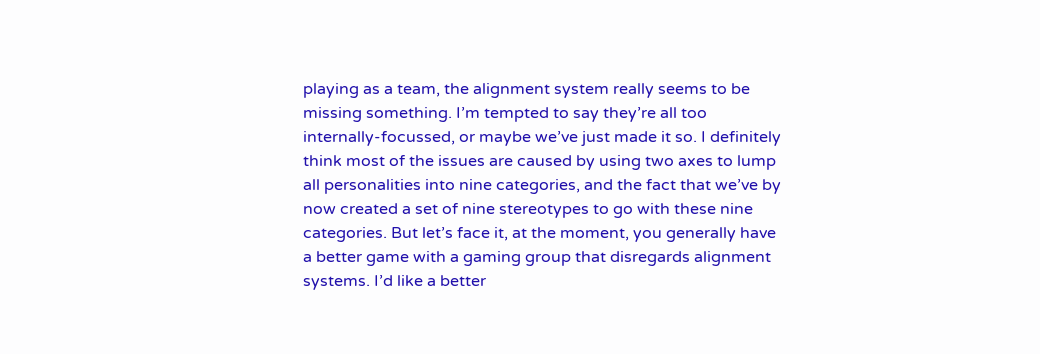playing as a team, the alignment system really seems to be missing something. I’m tempted to say they’re all too internally-focussed, or maybe we’ve just made it so. I definitely think most of the issues are caused by using two axes to lump all personalities into nine categories, and the fact that we’ve by now created a set of nine stereotypes to go with these nine categories. But let’s face it, at the moment, you generally have a better game with a gaming group that disregards alignment systems. I’d like a better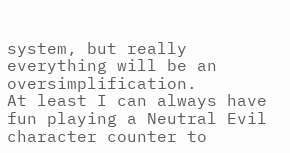system, but really everything will be an oversimplification.
At least I can always have fun playing a Neutral Evil character counter to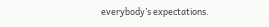everybody’s expectations.